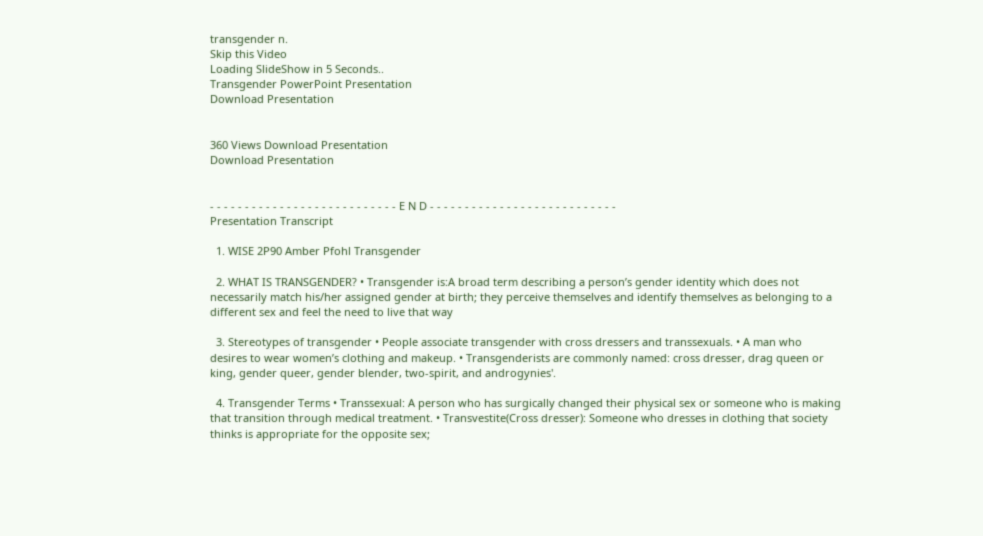transgender n.
Skip this Video
Loading SlideShow in 5 Seconds..
Transgender PowerPoint Presentation
Download Presentation


360 Views Download Presentation
Download Presentation


- - - - - - - - - - - - - - - - - - - - - - - - - - - E N D - - - - - - - - - - - - - - - - - - - - - - - - - - -
Presentation Transcript

  1. WISE 2P90 Amber Pfohl Transgender

  2. WHAT IS TRANSGENDER? • Transgender is:A broad term describing a person’s gender identity which does not necessarily match his/her assigned gender at birth; they perceive themselves and identify themselves as belonging to a different sex and feel the need to live that way

  3. Stereotypes of transgender • People associate transgender with cross dressers and transsexuals. • A man who desires to wear women’s clothing and makeup. • Transgenderists are commonly named: cross dresser, drag queen or king, gender queer, gender blender, two-spirit, and androgynies'.

  4. Transgender Terms • Transsexual: A person who has surgically changed their physical sex or someone who is making that transition through medical treatment. • Transvestite(Cross dresser): Someone who dresses in clothing that society thinks is appropriate for the opposite sex;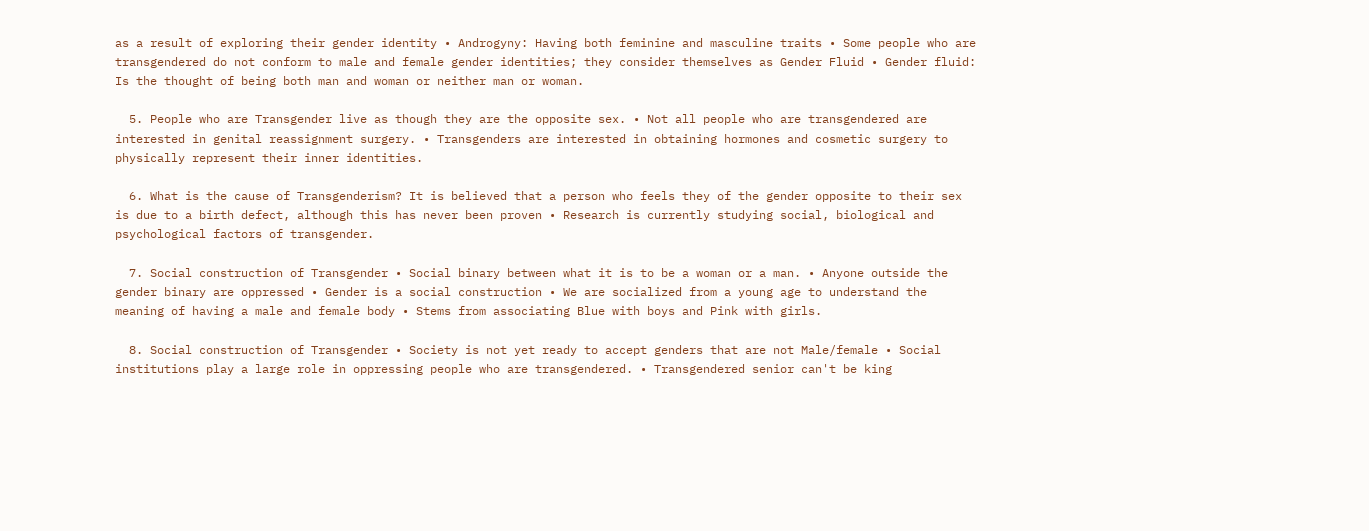as a result of exploring their gender identity • Androgyny: Having both feminine and masculine traits • Some people who are transgendered do not conform to male and female gender identities; they consider themselves as Gender Fluid • Gender fluid: Is the thought of being both man and woman or neither man or woman.

  5. People who are Transgender live as though they are the opposite sex. • Not all people who are transgendered are interested in genital reassignment surgery. • Transgenders are interested in obtaining hormones and cosmetic surgery to physically represent their inner identities.

  6. What is the cause of Transgenderism? It is believed that a person who feels they of the gender opposite to their sex is due to a birth defect, although this has never been proven • Research is currently studying social, biological and psychological factors of transgender.

  7. Social construction of Transgender • Social binary between what it is to be a woman or a man. • Anyone outside the gender binary are oppressed • Gender is a social construction • We are socialized from a young age to understand the meaning of having a male and female body • Stems from associating Blue with boys and Pink with girls.

  8. Social construction of Transgender • Society is not yet ready to accept genders that are not Male/female • Social institutions play a large role in oppressing people who are transgendered. • Transgendered senior can't be king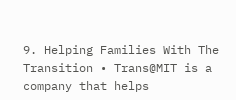9. Helping Families With The Transition • Trans@MIT is a company that helps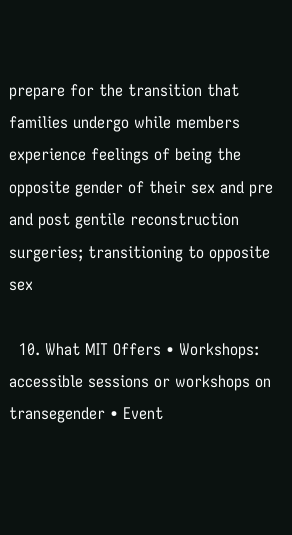prepare for the transition that families undergo while members experience feelings of being the opposite gender of their sex and pre and post gentile reconstruction surgeries; transitioning to opposite sex

  10. What MIT Offers • Workshops: accessible sessions or workshops on transegender • Event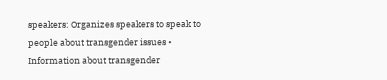speakers: Organizes speakers to speak to people about transgender issues • Information about transgender